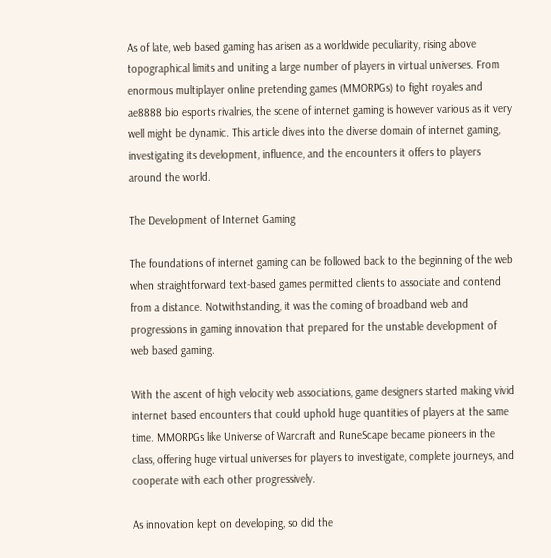As of late, web based gaming has arisen as a worldwide peculiarity, rising above topographical limits and uniting a large number of players in virtual universes. From enormous multiplayer online pretending games (MMORPGs) to fight royales and ae8888 bio esports rivalries, the scene of internet gaming is however various as it very well might be dynamic. This article dives into the diverse domain of internet gaming, investigating its development, influence, and the encounters it offers to players around the world.

The Development of Internet Gaming

The foundations of internet gaming can be followed back to the beginning of the web when straightforward text-based games permitted clients to associate and contend from a distance. Notwithstanding, it was the coming of broadband web and progressions in gaming innovation that prepared for the unstable development of web based gaming.

With the ascent of high velocity web associations, game designers started making vivid internet based encounters that could uphold huge quantities of players at the same time. MMORPGs like Universe of Warcraft and RuneScape became pioneers in the class, offering huge virtual universes for players to investigate, complete journeys, and cooperate with each other progressively.

As innovation kept on developing, so did the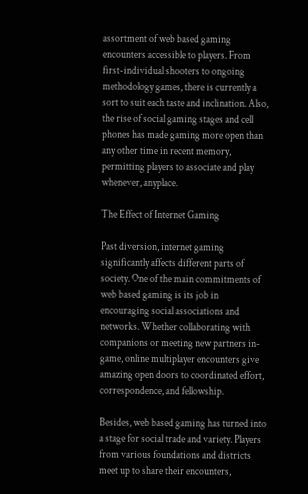assortment of web based gaming encounters accessible to players. From first-individual shooters to ongoing methodology games, there is currently a sort to suit each taste and inclination. Also, the rise of social gaming stages and cell phones has made gaming more open than any other time in recent memory, permitting players to associate and play whenever, anyplace.

The Effect of Internet Gaming

Past diversion, internet gaming significantly affects different parts of society. One of the main commitments of web based gaming is its job in encouraging social associations and networks. Whether collaborating with companions or meeting new partners in-game, online multiplayer encounters give amazing open doors to coordinated effort, correspondence, and fellowship.

Besides, web based gaming has turned into a stage for social trade and variety. Players from various foundations and districts meet up to share their encounters,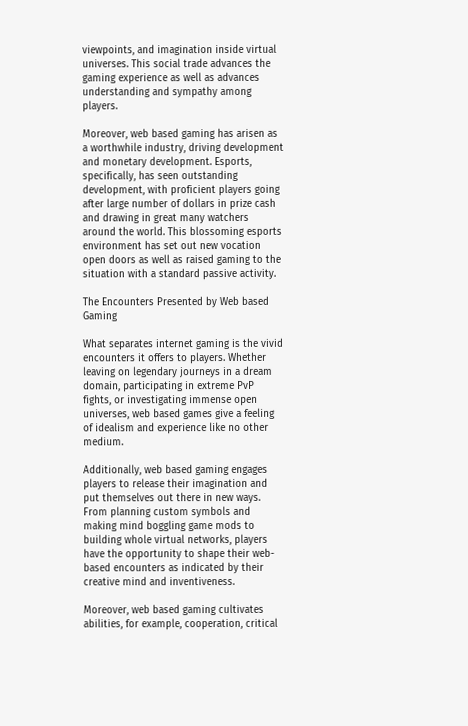viewpoints, and imagination inside virtual universes. This social trade advances the gaming experience as well as advances understanding and sympathy among players.

Moreover, web based gaming has arisen as a worthwhile industry, driving development and monetary development. Esports, specifically, has seen outstanding development, with proficient players going after large number of dollars in prize cash and drawing in great many watchers around the world. This blossoming esports environment has set out new vocation open doors as well as raised gaming to the situation with a standard passive activity.

The Encounters Presented by Web based Gaming

What separates internet gaming is the vivid encounters it offers to players. Whether leaving on legendary journeys in a dream domain, participating in extreme PvP fights, or investigating immense open universes, web based games give a feeling of idealism and experience like no other medium.

Additionally, web based gaming engages players to release their imagination and put themselves out there in new ways. From planning custom symbols and making mind boggling game mods to building whole virtual networks, players have the opportunity to shape their web-based encounters as indicated by their creative mind and inventiveness.

Moreover, web based gaming cultivates abilities, for example, cooperation, critical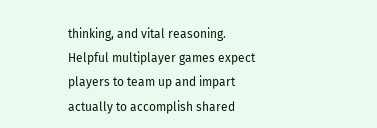thinking, and vital reasoning. Helpful multiplayer games expect players to team up and impart actually to accomplish shared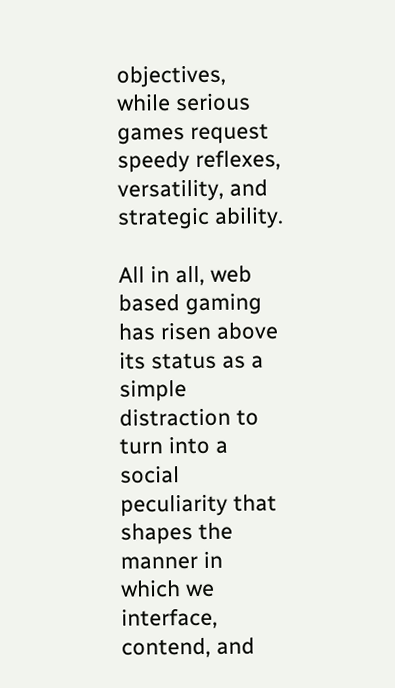objectives, while serious games request speedy reflexes, versatility, and strategic ability.

All in all, web based gaming has risen above its status as a simple distraction to turn into a social peculiarity that shapes the manner in which we interface, contend, and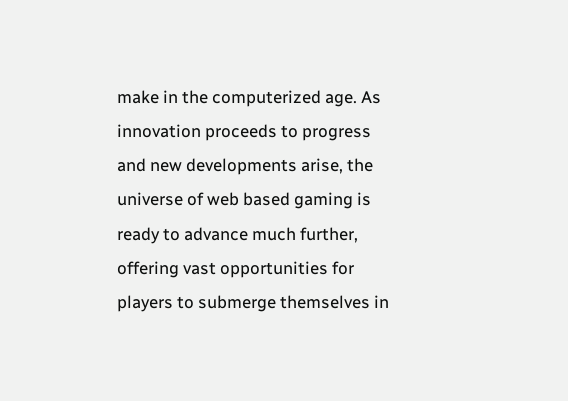make in the computerized age. As innovation proceeds to progress and new developments arise, the universe of web based gaming is ready to advance much further, offering vast opportunities for players to submerge themselves in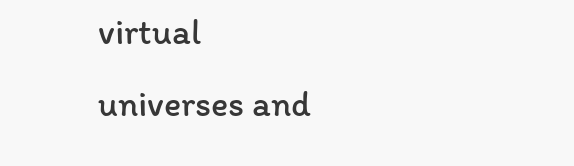virtual universes and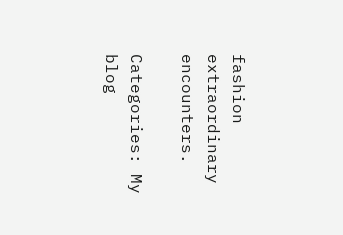fashion extraordinary encounters.

Categories: My blog